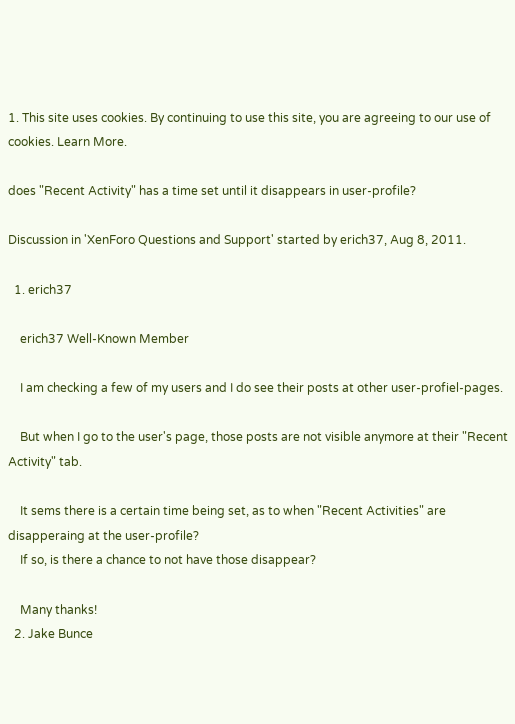1. This site uses cookies. By continuing to use this site, you are agreeing to our use of cookies. Learn More.

does "Recent Activity" has a time set until it disappears in user-profile?

Discussion in 'XenForo Questions and Support' started by erich37, Aug 8, 2011.

  1. erich37

    erich37 Well-Known Member

    I am checking a few of my users and I do see their posts at other user-profiel-pages.

    But when I go to the user's page, those posts are not visible anymore at their "Recent Activity" tab.

    It sems there is a certain time being set, as to when "Recent Activities" are disapperaing at the user-profile?
    If so, is there a chance to not have those disappear?

    Many thanks!
  2. Jake Bunce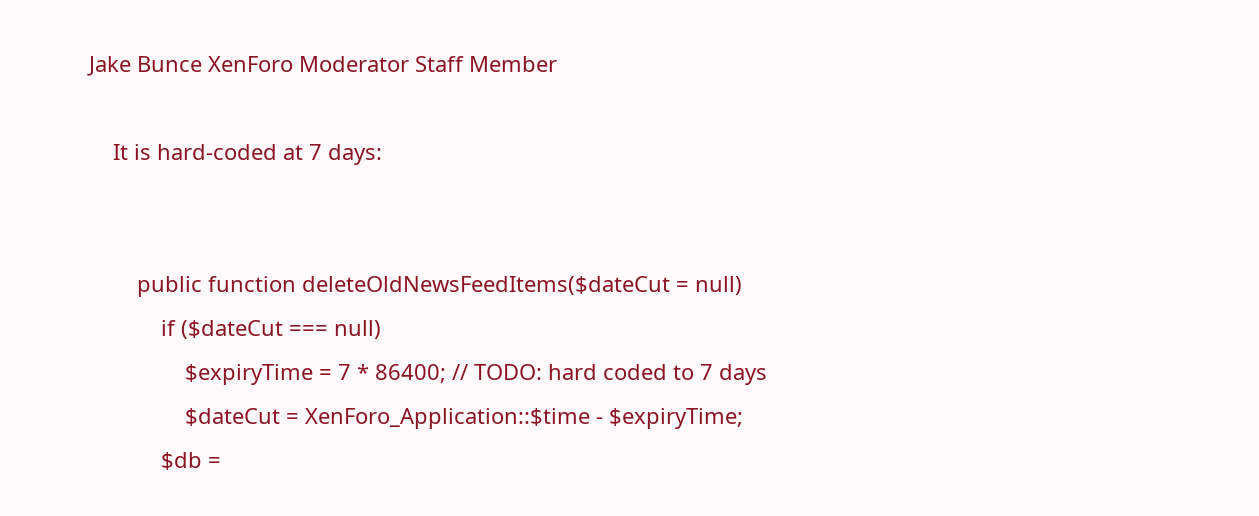Jake Bunce XenForo Moderator Staff Member

    It is hard-coded at 7 days:


        public function deleteOldNewsFeedItems($dateCut = null)
            if ($dateCut === null)
                $expiryTime = 7 * 86400; // TODO: hard coded to 7 days
                $dateCut = XenForo_Application::$time - $expiryTime;
            $db =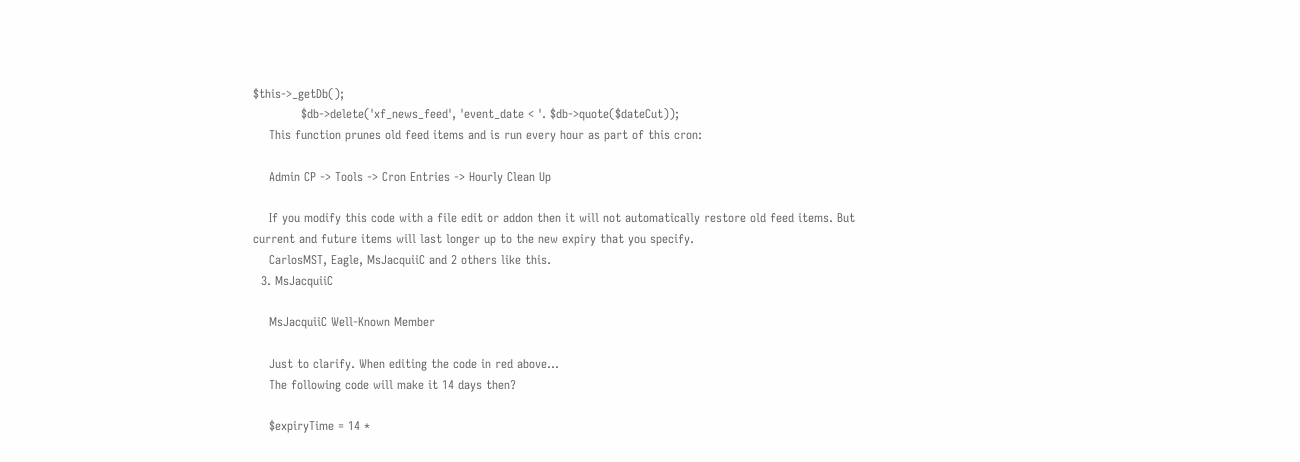$this->_getDb();
            $db->delete('xf_news_feed', 'event_date < '. $db->quote($dateCut));
    This function prunes old feed items and is run every hour as part of this cron:

    Admin CP -> Tools -> Cron Entries -> Hourly Clean Up

    If you modify this code with a file edit or addon then it will not automatically restore old feed items. But current and future items will last longer up to the new expiry that you specify.
    CarlosMST, Eagle, MsJacquiiC and 2 others like this.
  3. MsJacquiiC

    MsJacquiiC Well-Known Member

    Just to clarify. When editing the code in red above...
    The following code will make it 14 days then?

    $expiryTime = 14 *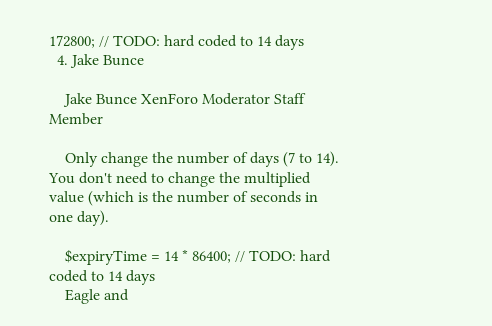172800; // TODO: hard coded to 14 days
  4. Jake Bunce

    Jake Bunce XenForo Moderator Staff Member

    Only change the number of days (7 to 14). You don't need to change the multiplied value (which is the number of seconds in one day).

    $expiryTime = 14 * 86400; // TODO: hard coded to 14 days
    Eagle and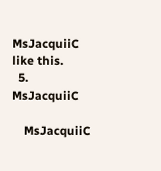MsJacquiiC like this.
  5. MsJacquiiC

    MsJacquiiC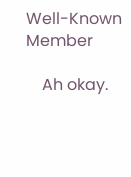Well-Known Member

    Ah okay.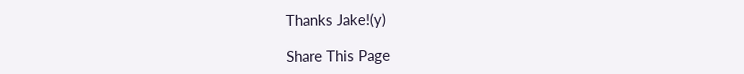Thanks Jake!(y)

Share This Page